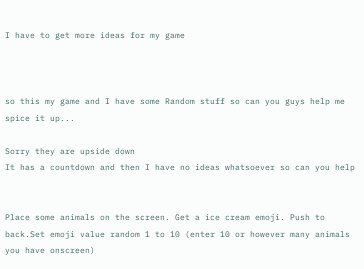I have to get more ideas for my game



so this my game and I have some Random stuff so can you guys help me spice it up...

Sorry they are upside down
It has a countdown and then I have no ideas whatsoever so can you help


Place some animals on the screen. Get a ice cream emoji. Push to back.Set emoji value random 1 to 10 (enter 10 or however many animals you have onscreen)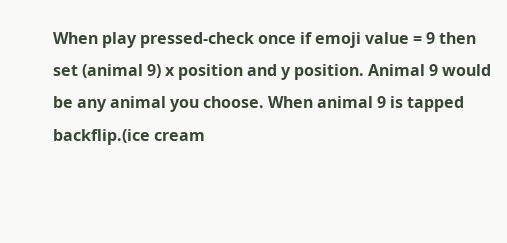When play pressed-check once if emoji value = 9 then set (animal 9) x position and y position. Animal 9 would be any animal you choose. When animal 9 is tapped backflip.(ice cream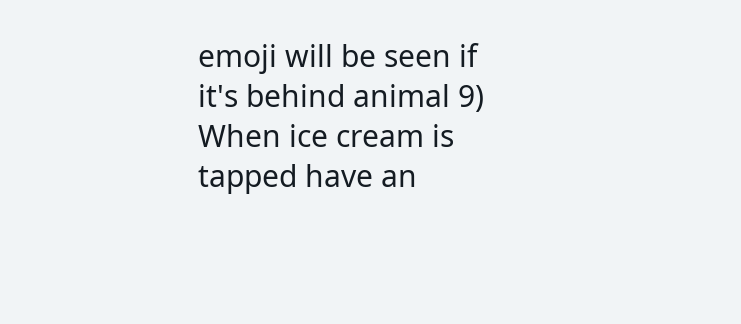emoji will be seen if it's behind animal 9)
When ice cream is tapped have an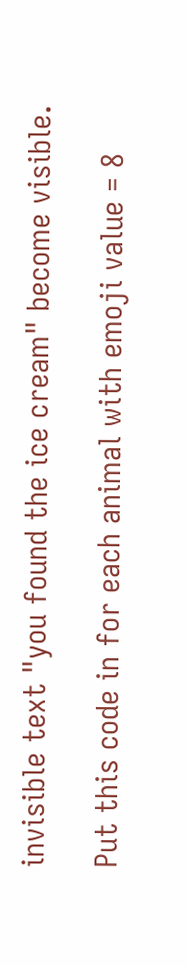invisible text "you found the ice cream" become visible.

Put this code in for each animal with emoji value = 8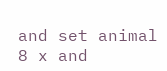and set animal 8 x and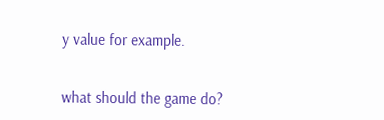y value for example.


what should the game do?